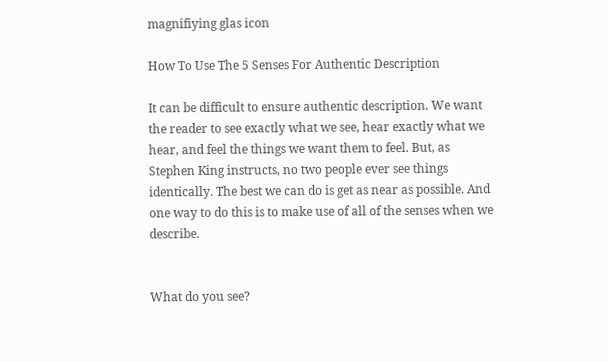magnifiying glas icon

How To Use The 5 Senses For Authentic Description

It can be difficult to ensure authentic description. We want the reader to see exactly what we see, hear exactly what we hear, and feel the things we want them to feel. But, as Stephen King instructs, no two people ever see things identically. The best we can do is get as near as possible. And one way to do this is to make use of all of the senses when we describe.


What do you see?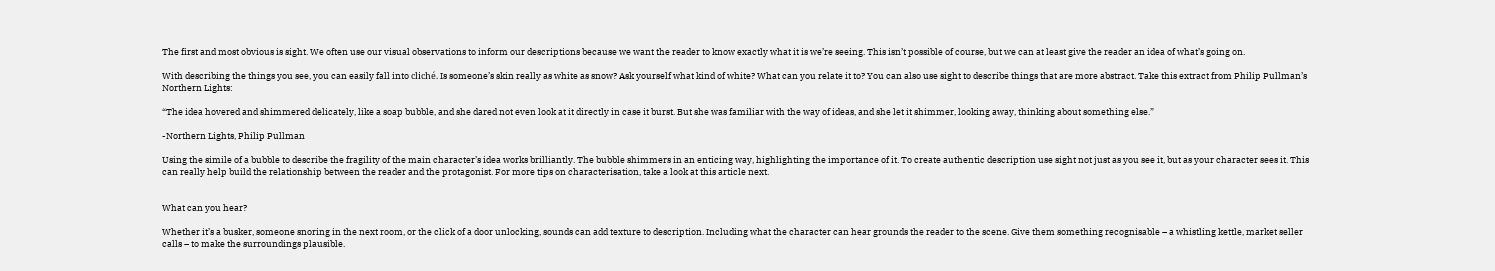The first and most obvious is sight. We often use our visual observations to inform our descriptions because we want the reader to know exactly what it is we’re seeing. This isn’t possible of course, but we can at least give the reader an idea of what’s going on.

With describing the things you see, you can easily fall into cliché. Is someone’s skin really as white as snow? Ask yourself what kind of white? What can you relate it to? You can also use sight to describe things that are more abstract. Take this extract from Philip Pullman’s Northern Lights:

“The idea hovered and shimmered delicately, like a soap bubble, and she dared not even look at it directly in case it burst. But she was familiar with the way of ideas, and she let it shimmer, looking away, thinking about something else.”

-Northern Lights, Philip Pullman

Using the simile of a bubble to describe the fragility of the main character’s idea works brilliantly. The bubble shimmers in an enticing way, highlighting the importance of it. To create authentic description use sight not just as you see it, but as your character sees it. This can really help build the relationship between the reader and the protagonist. For more tips on characterisation, take a look at this article next.


What can you hear?

Whether it’s a busker, someone snoring in the next room, or the click of a door unlocking, sounds can add texture to description. Including what the character can hear grounds the reader to the scene. Give them something recognisable – a whistling kettle, market seller calls – to make the surroundings plausible.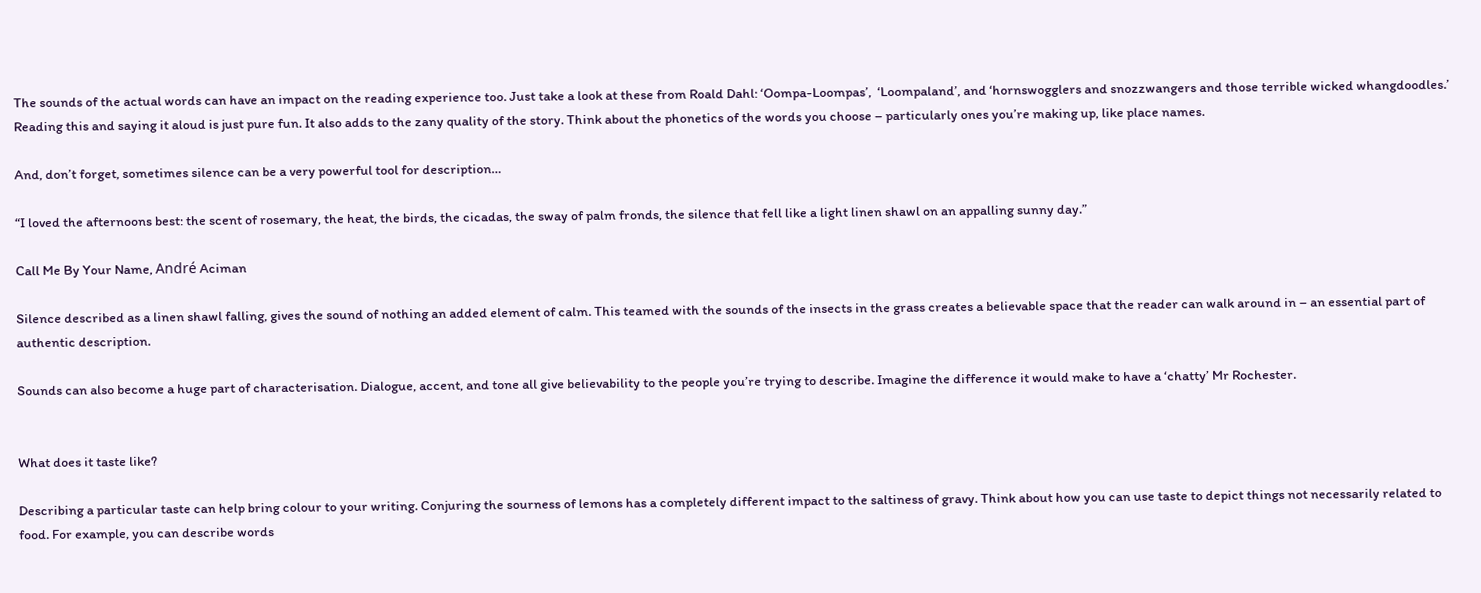The sounds of the actual words can have an impact on the reading experience too. Just take a look at these from Roald Dahl: ‘Oompa-Loompas’,  ‘Loompaland’, and ‘hornswogglers and snozzwangers and those terrible wicked whangdoodles.’ Reading this and saying it aloud is just pure fun. It also adds to the zany quality of the story. Think about the phonetics of the words you choose – particularly ones you’re making up, like place names.

And, don’t forget, sometimes silence can be a very powerful tool for description…

“I loved the afternoons best: the scent of rosemary, the heat, the birds, the cicadas, the sway of palm fronds, the silence that fell like a light linen shawl on an appalling sunny day.”

Call Me By Your Name, André Aciman

Silence described as a linen shawl falling, gives the sound of nothing an added element of calm. This teamed with the sounds of the insects in the grass creates a believable space that the reader can walk around in – an essential part of authentic description.

Sounds can also become a huge part of characterisation. Dialogue, accent, and tone all give believability to the people you’re trying to describe. Imagine the difference it would make to have a ‘chatty’ Mr Rochester.


What does it taste like?

Describing a particular taste can help bring colour to your writing. Conjuring the sourness of lemons has a completely different impact to the saltiness of gravy. Think about how you can use taste to depict things not necessarily related to food. For example, you can describe words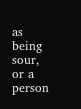as being sour, or a person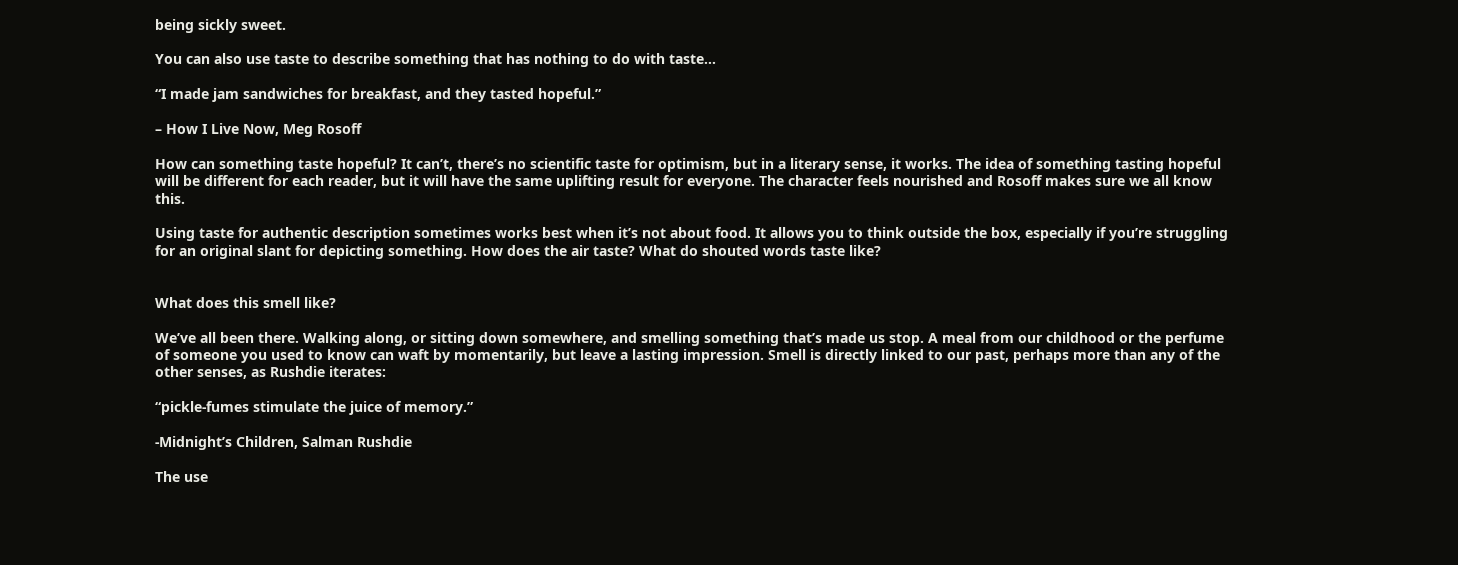being sickly sweet.

You can also use taste to describe something that has nothing to do with taste…

“I made jam sandwiches for breakfast, and they tasted hopeful.”

– How I Live Now, Meg Rosoff

How can something taste hopeful? It can’t, there’s no scientific taste for optimism, but in a literary sense, it works. The idea of something tasting hopeful will be different for each reader, but it will have the same uplifting result for everyone. The character feels nourished and Rosoff makes sure we all know this.

Using taste for authentic description sometimes works best when it’s not about food. It allows you to think outside the box, especially if you’re struggling for an original slant for depicting something. How does the air taste? What do shouted words taste like?


What does this smell like?

We’ve all been there. Walking along, or sitting down somewhere, and smelling something that’s made us stop. A meal from our childhood or the perfume of someone you used to know can waft by momentarily, but leave a lasting impression. Smell is directly linked to our past, perhaps more than any of the other senses, as Rushdie iterates:

“pickle-fumes stimulate the juice of memory.”

-Midnight’s Children, Salman Rushdie

The use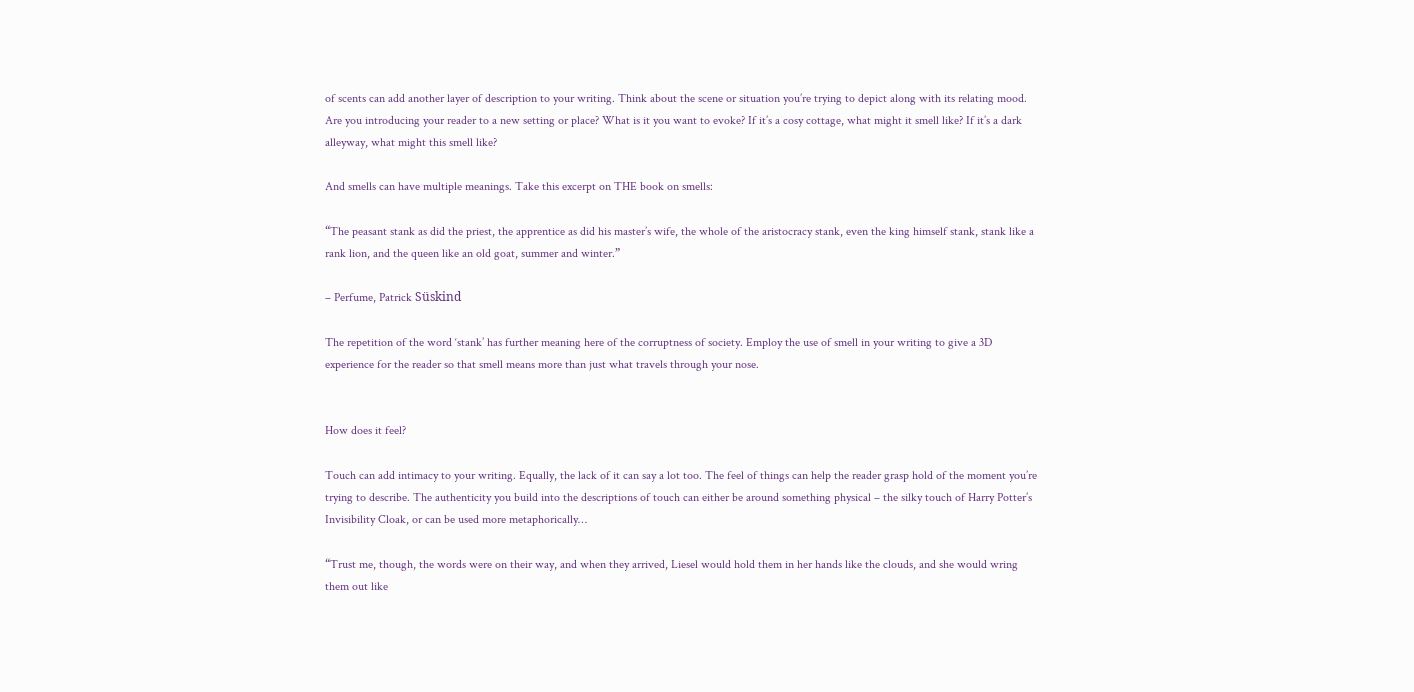of scents can add another layer of description to your writing. Think about the scene or situation you’re trying to depict along with its relating mood. Are you introducing your reader to a new setting or place? What is it you want to evoke? If it’s a cosy cottage, what might it smell like? If it’s a dark alleyway, what might this smell like?

And smells can have multiple meanings. Take this excerpt on THE book on smells:

“The peasant stank as did the priest, the apprentice as did his master’s wife, the whole of the aristocracy stank, even the king himself stank, stank like a rank lion, and the queen like an old goat, summer and winter.”

– Perfume, Patrick Süskind

The repetition of the word ‘stank’ has further meaning here of the corruptness of society. Employ the use of smell in your writing to give a 3D experience for the reader so that smell means more than just what travels through your nose.


How does it feel?

Touch can add intimacy to your writing. Equally, the lack of it can say a lot too. The feel of things can help the reader grasp hold of the moment you’re trying to describe. The authenticity you build into the descriptions of touch can either be around something physical – the silky touch of Harry Potter’s Invisibility Cloak, or can be used more metaphorically…

“Trust me, though, the words were on their way, and when they arrived, Liesel would hold them in her hands like the clouds, and she would wring them out like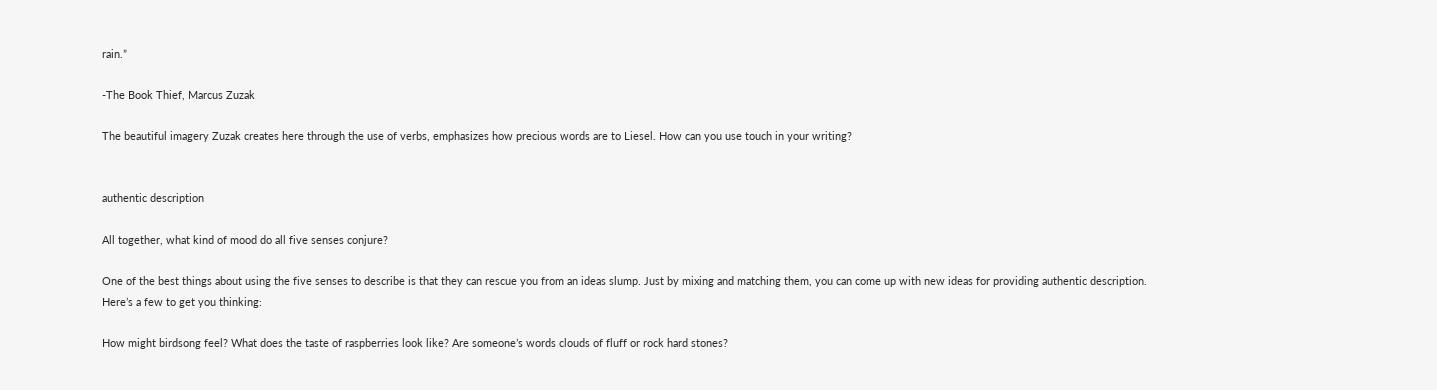rain.”

-The Book Thief, Marcus Zuzak

The beautiful imagery Zuzak creates here through the use of verbs, emphasizes how precious words are to Liesel. How can you use touch in your writing?


authentic description

All together, what kind of mood do all five senses conjure?

One of the best things about using the five senses to describe is that they can rescue you from an ideas slump. Just by mixing and matching them, you can come up with new ideas for providing authentic description. Here’s a few to get you thinking:

How might birdsong feel? What does the taste of raspberries look like? Are someone’s words clouds of fluff or rock hard stones?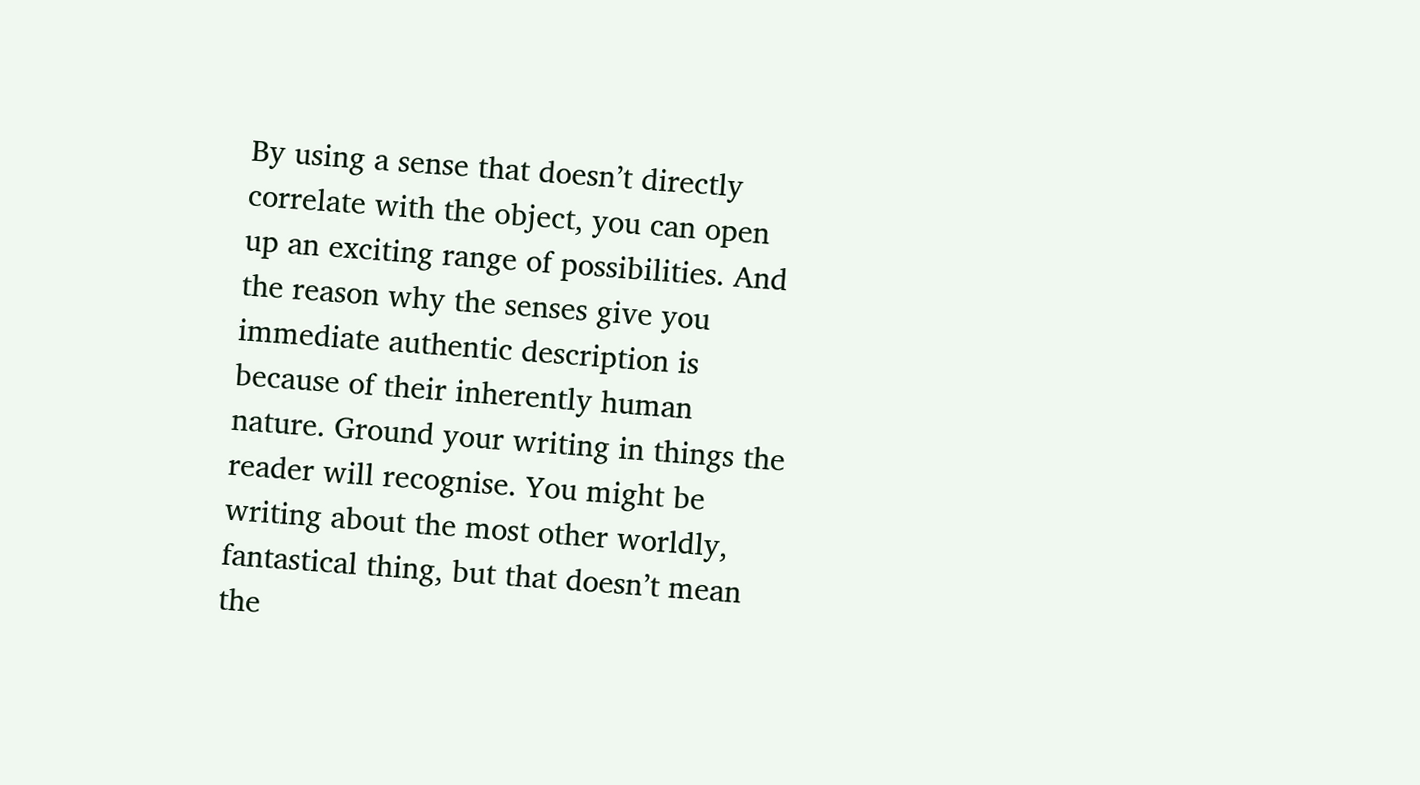By using a sense that doesn’t directly correlate with the object, you can open up an exciting range of possibilities. And the reason why the senses give you immediate authentic description is because of their inherently human nature. Ground your writing in things the reader will recognise. You might be writing about the most other worldly, fantastical thing, but that doesn’t mean the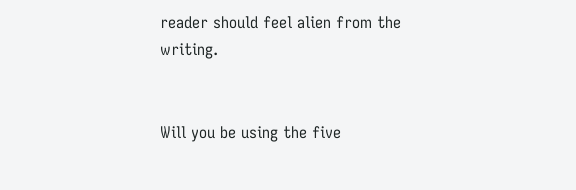reader should feel alien from the writing.


Will you be using the five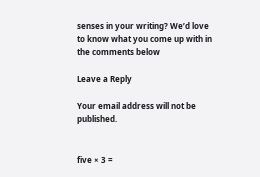senses in your writing? We’d love to know what you come up with in the comments below

Leave a Reply

Your email address will not be published.


five × 3 =